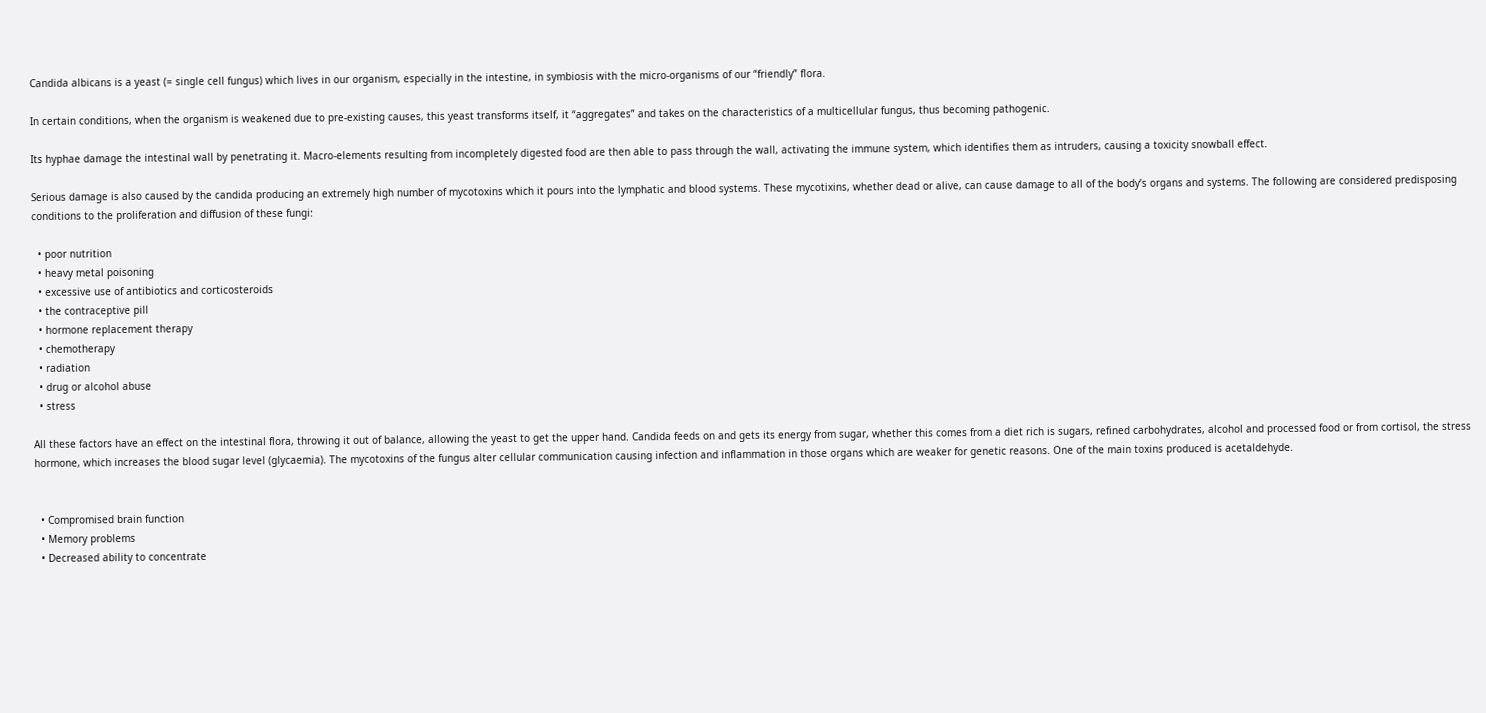Candida albicans is a yeast (= single cell fungus) which lives in our organism, especially in the intestine, in symbiosis with the micro-organisms of our “friendly” flora.

In certain conditions, when the organism is weakened due to pre-existing causes, this yeast transforms itself, it “aggregates” and takes on the characteristics of a multicellular fungus, thus becoming pathogenic.

Its hyphae damage the intestinal wall by penetrating it. Macro-elements resulting from incompletely digested food are then able to pass through the wall, activating the immune system, which identifies them as intruders, causing a toxicity snowball effect.

Serious damage is also caused by the candida producing an extremely high number of mycotoxins which it pours into the lymphatic and blood systems. These mycotixins, whether dead or alive, can cause damage to all of the body’s organs and systems. The following are considered predisposing conditions to the proliferation and diffusion of these fungi:

  • poor nutrition
  • heavy metal poisoning
  • excessive use of antibiotics and corticosteroids
  • the contraceptive pill
  • hormone replacement therapy
  • chemotherapy
  • radiation
  • drug or alcohol abuse
  • stress

All these factors have an effect on the intestinal flora, throwing it out of balance, allowing the yeast to get the upper hand. Candida feeds on and gets its energy from sugar, whether this comes from a diet rich is sugars, refined carbohydrates, alcohol and processed food or from cortisol, the stress hormone, which increases the blood sugar level (glycaemia). The mycotoxins of the fungus alter cellular communication causing infection and inflammation in those organs which are weaker for genetic reasons. One of the main toxins produced is acetaldehyde.


  • Compromised brain function
  • Memory problems
  • Decreased ability to concentrate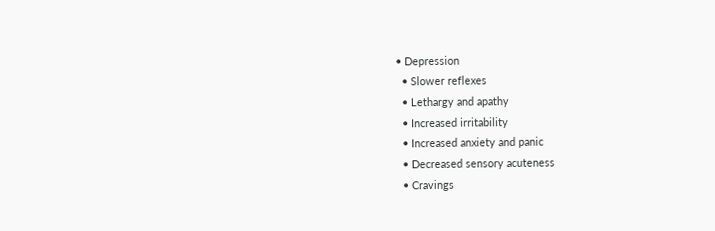• Depression
  • Slower reflexes
  • Lethargy and apathy
  • Increased irritability
  • Increased anxiety and panic
  • Decreased sensory acuteness
  • Cravings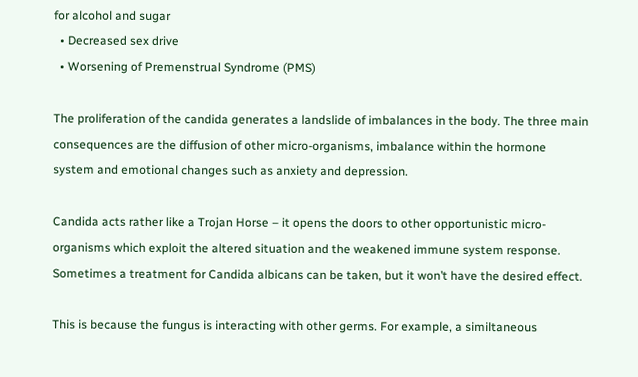for alcohol and sugar
  • Decreased sex drive
  • Worsening of Premenstrual Syndrome (PMS)

The proliferation of the candida generates a landslide of imbalances in the body. The three main consequences are the diffusion of other micro-organisms, imbalance within the hormone system and emotional changes such as anxiety and depression.

Candida acts rather like a Trojan Horse – it opens the doors to other opportunistic micro-organisms which exploit the altered situation and the weakened immune system response. Sometimes a treatment for Candida albicans can be taken, but it won’t have the desired effect.

This is because the fungus is interacting with other germs. For example, a similtaneous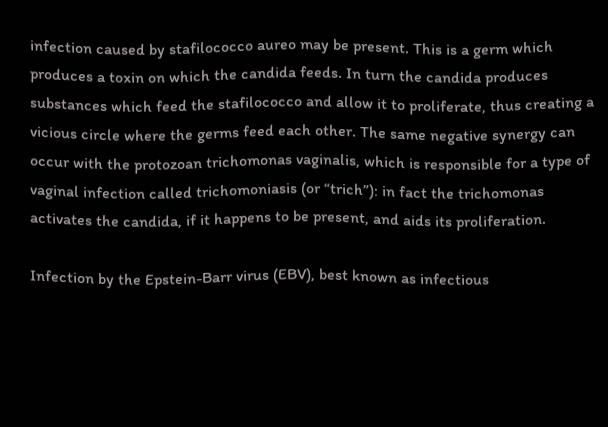infection caused by stafilococco aureo may be present. This is a germ which produces a toxin on which the candida feeds. In turn the candida produces substances which feed the stafilococco and allow it to proliferate, thus creating a vicious circle where the germs feed each other. The same negative synergy can occur with the protozoan trichomonas vaginalis, which is responsible for a type of vaginal infection called trichomoniasis (or “trich”): in fact the trichomonas activates the candida, if it happens to be present, and aids its proliferation.

Infection by the Epstein-Barr virus (EBV), best known as infectious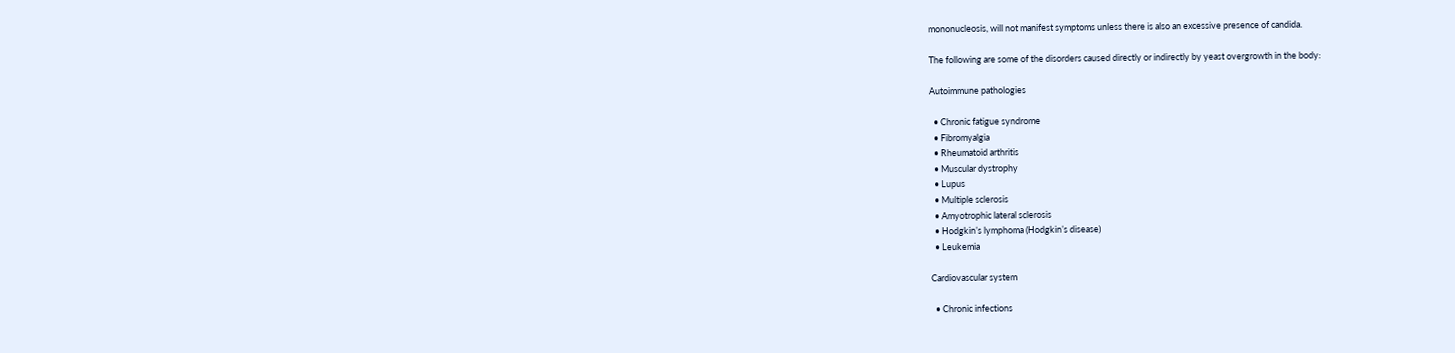mononucleosis, will not manifest symptoms unless there is also an excessive presence of candida.

The following are some of the disorders caused directly or indirectly by yeast overgrowth in the body:

Autoimmune pathologies

  • Chronic fatigue syndrome
  • Fibromyalgia
  • Rheumatoid arthritis
  • Muscular dystrophy
  • Lupus
  • Multiple sclerosis
  • Amyotrophic lateral sclerosis
  • Hodgkin’s lymphoma (Hodgkin’s disease)
  • Leukemia

Cardiovascular system

  • Chronic infections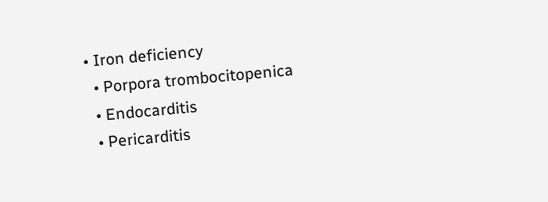• Iron deficiency
  • Porpora trombocitopenica
  • Endocarditis
  • Pericarditis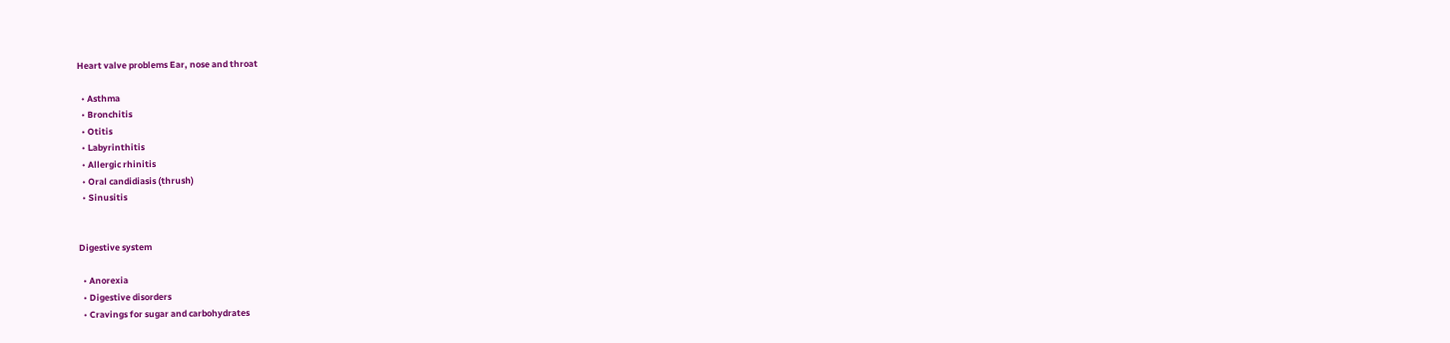Heart valve problems Ear, nose and throat

  • Asthma
  • Bronchitis
  • Otitis
  • Labyrinthitis
  • Allergic rhinitis
  • Oral candidiasis (thrush)
  • Sinusitis


Digestive system

  • Anorexia
  • Digestive disorders
  • Cravings for sugar and carbohydrates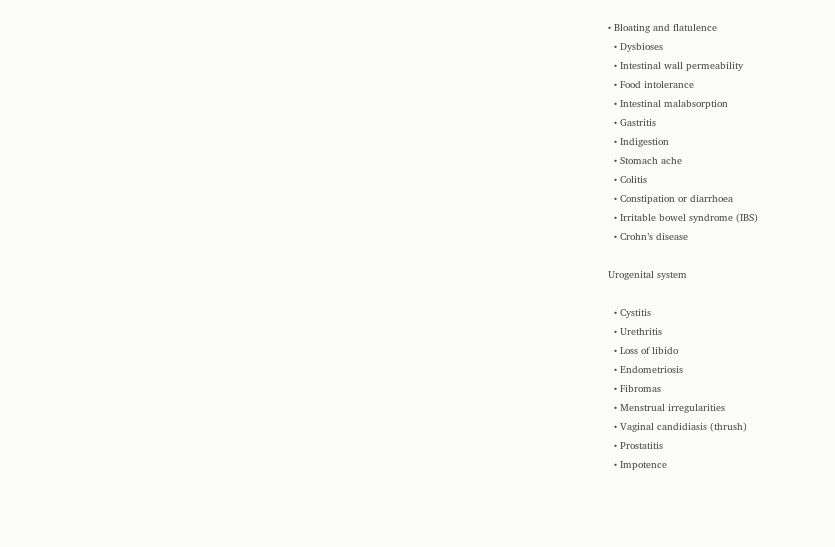• Bloating and flatulence
  • Dysbioses
  • Intestinal wall permeability
  • Food intolerance
  • Intestinal malabsorption
  • Gastritis
  • Indigestion
  • Stomach ache
  • Colitis
  • Constipation or diarrhoea
  • Irritable bowel syndrome (IBS)
  • Crohn’s disease

Urogenital system

  • Cystitis
  • Urethritis
  • Loss of libido
  • Endometriosis
  • Fibromas
  • Menstrual irregularities
  • Vaginal candidiasis (thrush)
  • Prostatitis
  • Impotence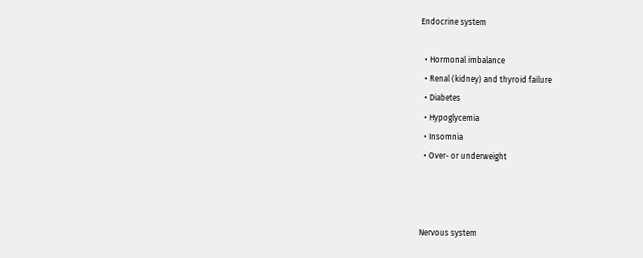Endocrine system

  • Hormonal imbalance
  • Renal (kidney) and thyroid failure
  • Diabetes
  • Hypoglycemia
  • Insomnia
  • Over- or underweight



Nervous system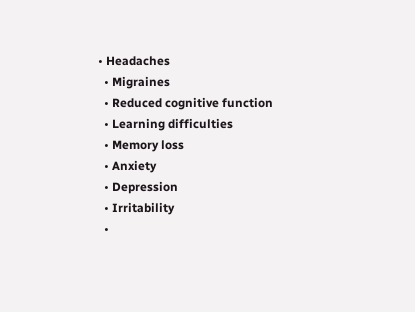• Headaches
  • Migraines
  • Reduced cognitive function
  • Learning difficulties
  • Memory loss
  • Anxiety
  • Depression
  • Irritability
  •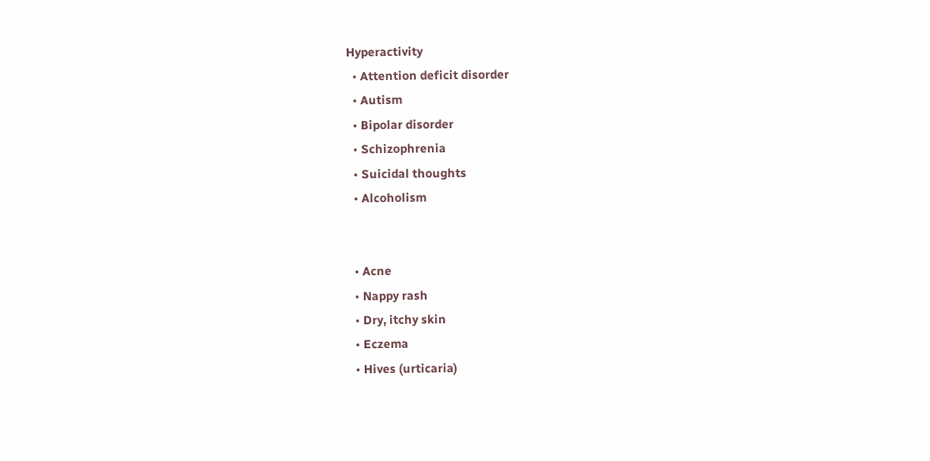Hyperactivity
  • Attention deficit disorder
  • Autism
  • Bipolar disorder
  • Schizophrenia
  • Suicidal thoughts
  • Alcoholism


  • Acne
  • Nappy rash
  • Dry, itchy skin
  • Eczema
  • Hives (urticaria)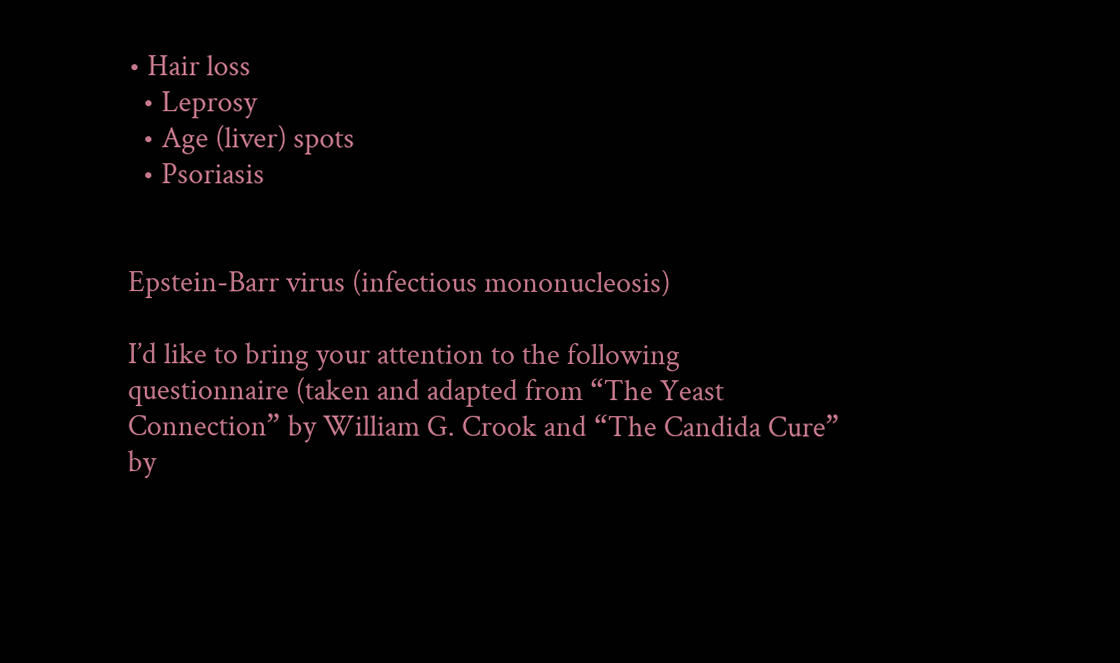• Hair loss
  • Leprosy
  • Age (liver) spots
  • Psoriasis


Epstein-Barr virus (infectious mononucleosis)

I’d like to bring your attention to the following questionnaire (taken and adapted from “The Yeast Connection” by William G. Crook and “The Candida Cure” by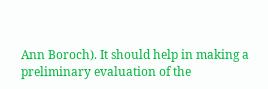Ann Boroch). It should help in making a preliminary evaluation of the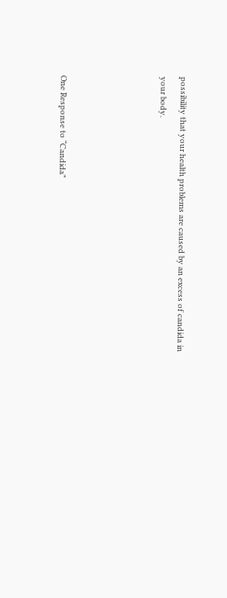possibility that your health problems are caused by an excess of candida in your body.




One Response to “Candida”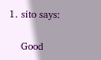1. sito says:

    Good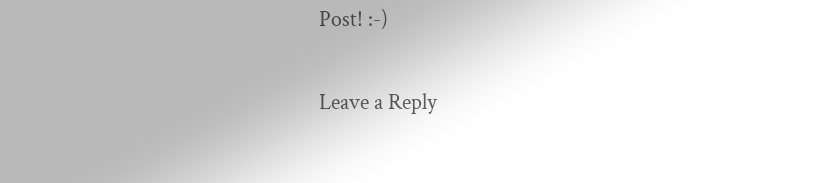Post! :-)

Leave a Reply